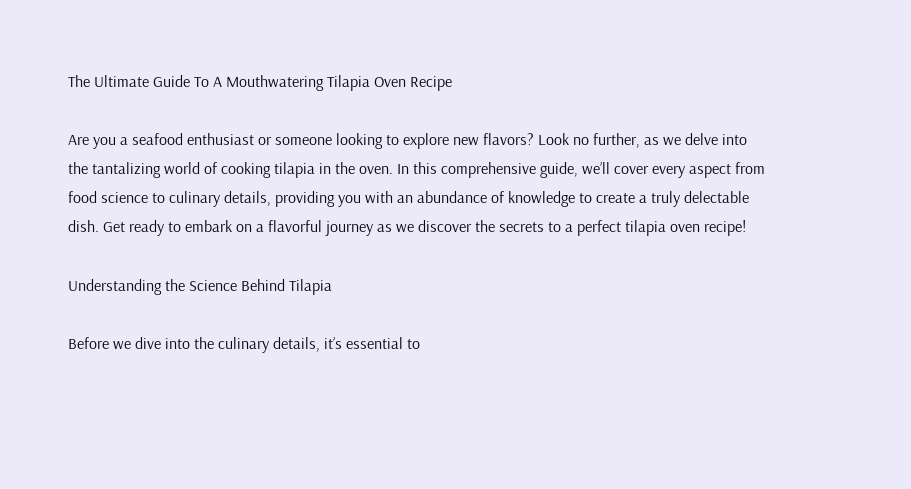The Ultimate Guide To A Mouthwatering Tilapia Oven Recipe

Are you a seafood enthusiast or someone looking to explore new flavors? Look no further, as we delve into the tantalizing world of cooking tilapia in the oven. In this comprehensive guide, we’ll cover every aspect from food science to culinary details, providing you with an abundance of knowledge to create a truly delectable dish. Get ready to embark on a flavorful journey as we discover the secrets to a perfect tilapia oven recipe!

Understanding the Science Behind Tilapia

Before we dive into the culinary details, it’s essential to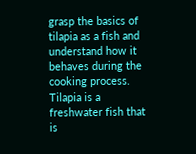grasp the basics of tilapia as a fish and understand how it behaves during the cooking process. Tilapia is a freshwater fish that is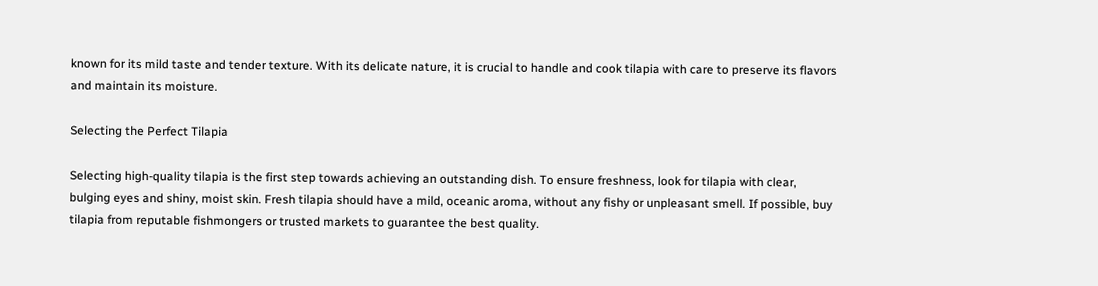known for its mild taste and tender texture. With its delicate nature, it is crucial to handle and cook tilapia with care to preserve its flavors and maintain its moisture.

Selecting the Perfect Tilapia

Selecting high-quality tilapia is the first step towards achieving an outstanding dish. To ensure freshness, look for tilapia with clear, bulging eyes and shiny, moist skin. Fresh tilapia should have a mild, oceanic aroma, without any fishy or unpleasant smell. If possible, buy tilapia from reputable fishmongers or trusted markets to guarantee the best quality.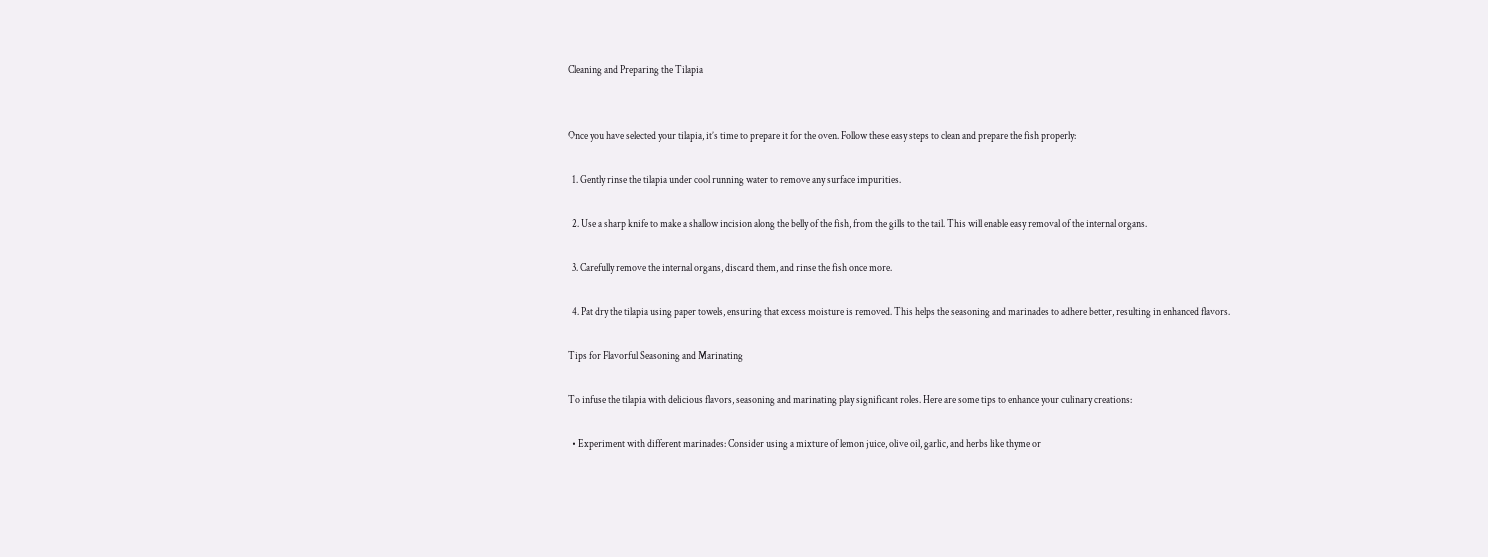Cleaning and Preparing the Tilapia


Once you have selected your tilapia, it’s time to prepare it for the oven. Follow these easy steps to clean and prepare the fish properly:

  1. Gently rinse the tilapia under cool running water to remove any surface impurities.

  2. Use a sharp knife to make a shallow incision along the belly of the fish, from the gills to the tail. This will enable easy removal of the internal organs.

  3. Carefully remove the internal organs, discard them, and rinse the fish once more.

  4. Pat dry the tilapia using paper towels, ensuring that excess moisture is removed. This helps the seasoning and marinades to adhere better, resulting in enhanced flavors.

Tips for Flavorful Seasoning and Marinating

To infuse the tilapia with delicious flavors, seasoning and marinating play significant roles. Here are some tips to enhance your culinary creations:

  • Experiment with different marinades: Consider using a mixture of lemon juice, olive oil, garlic, and herbs like thyme or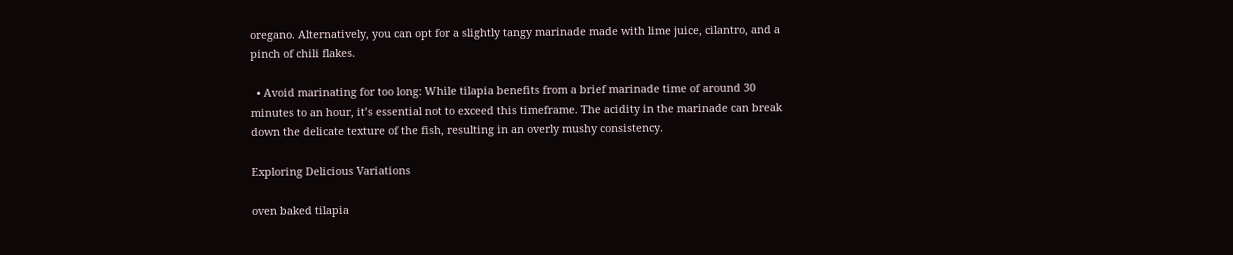oregano. Alternatively, you can opt for a slightly tangy marinade made with lime juice, cilantro, and a pinch of chili flakes.

  • Avoid marinating for too long: While tilapia benefits from a brief marinade time of around 30 minutes to an hour, it’s essential not to exceed this timeframe. The acidity in the marinade can break down the delicate texture of the fish, resulting in an overly mushy consistency.

Exploring Delicious Variations

oven baked tilapia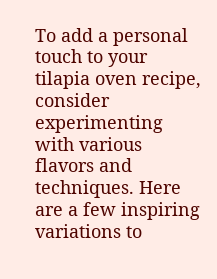To add a personal touch to your tilapia oven recipe, consider experimenting with various flavors and techniques. Here are a few inspiring variations to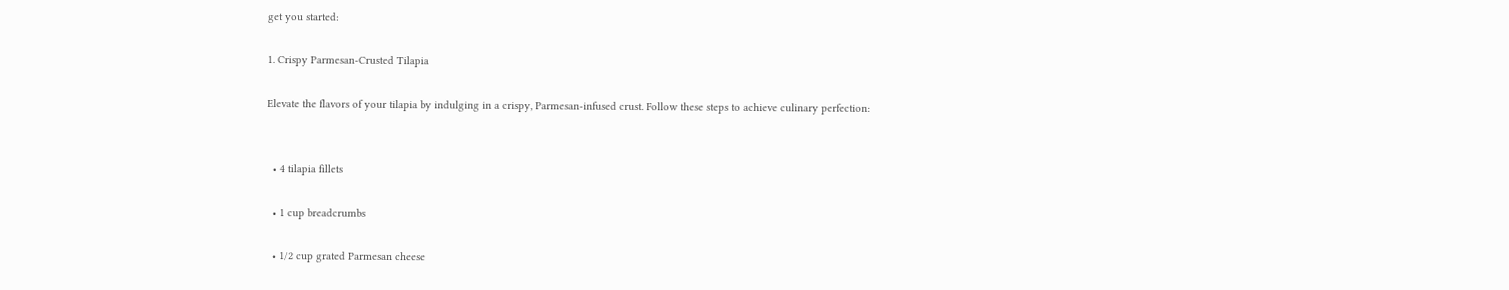get you started:

1. Crispy Parmesan-Crusted Tilapia

Elevate the flavors of your tilapia by indulging in a crispy, Parmesan-infused crust. Follow these steps to achieve culinary perfection:


  • 4 tilapia fillets

  • 1 cup breadcrumbs

  • 1/2 cup grated Parmesan cheese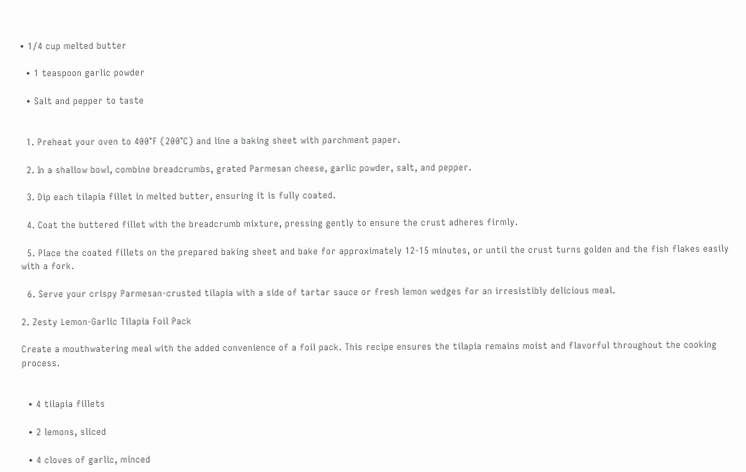• 1/4 cup melted butter

  • 1 teaspoon garlic powder

  • Salt and pepper to taste


  1. Preheat your oven to 400°F (200°C) and line a baking sheet with parchment paper.

  2. In a shallow bowl, combine breadcrumbs, grated Parmesan cheese, garlic powder, salt, and pepper.

  3. Dip each tilapia fillet in melted butter, ensuring it is fully coated.

  4. Coat the buttered fillet with the breadcrumb mixture, pressing gently to ensure the crust adheres firmly.

  5. Place the coated fillets on the prepared baking sheet and bake for approximately 12-15 minutes, or until the crust turns golden and the fish flakes easily with a fork.

  6. Serve your crispy Parmesan-crusted tilapia with a side of tartar sauce or fresh lemon wedges for an irresistibly delicious meal.

2. Zesty Lemon-Garlic Tilapia Foil Pack

Create a mouthwatering meal with the added convenience of a foil pack. This recipe ensures the tilapia remains moist and flavorful throughout the cooking process.


  • 4 tilapia fillets

  • 2 lemons, sliced

  • 4 cloves of garlic, minced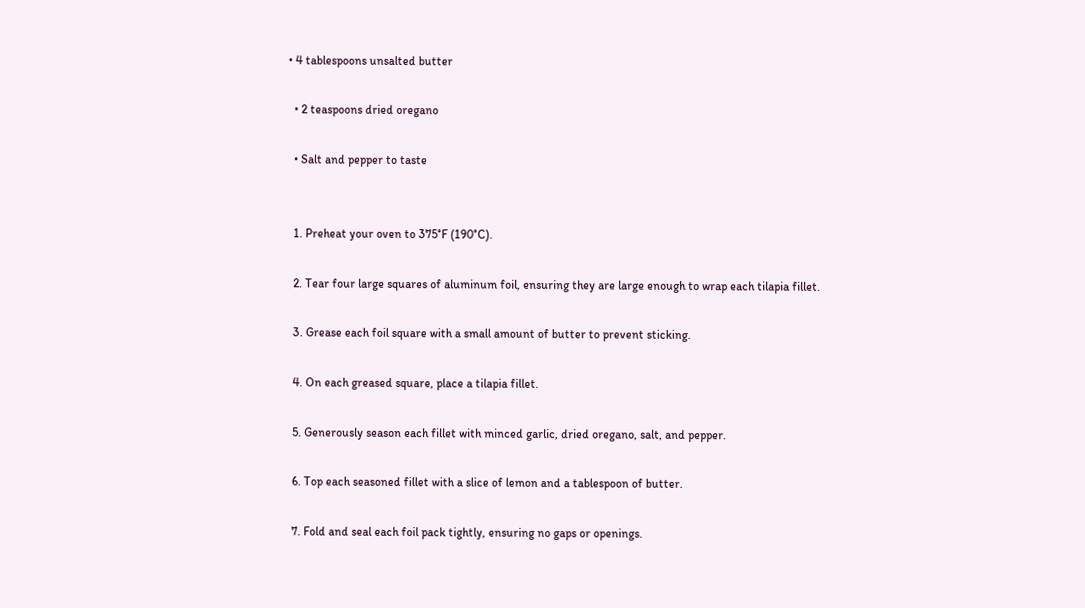• 4 tablespoons unsalted butter

  • 2 teaspoons dried oregano

  • Salt and pepper to taste


  1. Preheat your oven to 375°F (190°C).

  2. Tear four large squares of aluminum foil, ensuring they are large enough to wrap each tilapia fillet.

  3. Grease each foil square with a small amount of butter to prevent sticking.

  4. On each greased square, place a tilapia fillet.

  5. Generously season each fillet with minced garlic, dried oregano, salt, and pepper.

  6. Top each seasoned fillet with a slice of lemon and a tablespoon of butter.

  7. Fold and seal each foil pack tightly, ensuring no gaps or openings.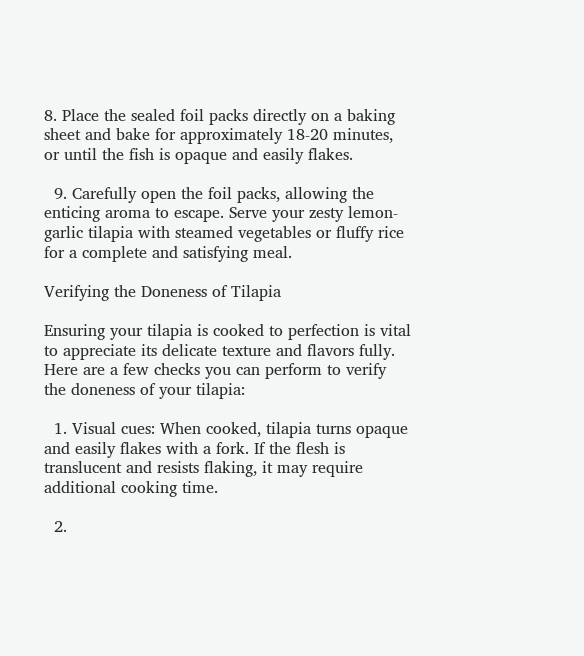8. Place the sealed foil packs directly on a baking sheet and bake for approximately 18-20 minutes, or until the fish is opaque and easily flakes.

  9. Carefully open the foil packs, allowing the enticing aroma to escape. Serve your zesty lemon-garlic tilapia with steamed vegetables or fluffy rice for a complete and satisfying meal.

Verifying the Doneness of Tilapia

Ensuring your tilapia is cooked to perfection is vital to appreciate its delicate texture and flavors fully. Here are a few checks you can perform to verify the doneness of your tilapia:

  1. Visual cues: When cooked, tilapia turns opaque and easily flakes with a fork. If the flesh is translucent and resists flaking, it may require additional cooking time.

  2.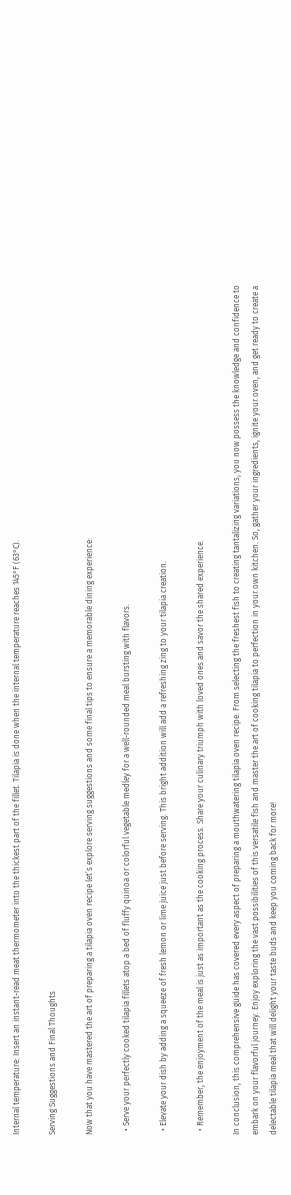Internal temperature: Insert an instant-read meat thermometer into the thickest part of the fillet. Tilapia is done when the internal temperature reaches 145°F (63°C).

Serving Suggestions and Final Thoughts

Now that you have mastered the art of preparing a tilapia oven recipe let’s explore serving suggestions and some final tips to ensure a memorable dining experience:

  • Serve your perfectly cooked tilapia fillets atop a bed of fluffy quinoa or colorful vegetable medley for a well-rounded meal bursting with flavors.

  • Elevate your dish by adding a squeeze of fresh lemon or lime juice just before serving. This bright addition will add a refreshing zing to your tilapia creation.

  • Remember, the enjoyment of the meal is just as important as the cooking process. Share your culinary triumph with loved ones and savor the shared experience.

In conclusion, this comprehensive guide has covered every aspect of preparing a mouthwatering tilapia oven recipe. From selecting the freshest fish to creating tantalizing variations, you now possess the knowledge and confidence to embark on your flavorful journey. Enjoy exploring the vast possibilities of this versatile fish and master the art of cooking tilapia to perfection in your own kitchen. So, gather your ingredients, ignite your oven, and get ready to create a delectable tilapia meal that will delight your taste buds and keep you coming back for more!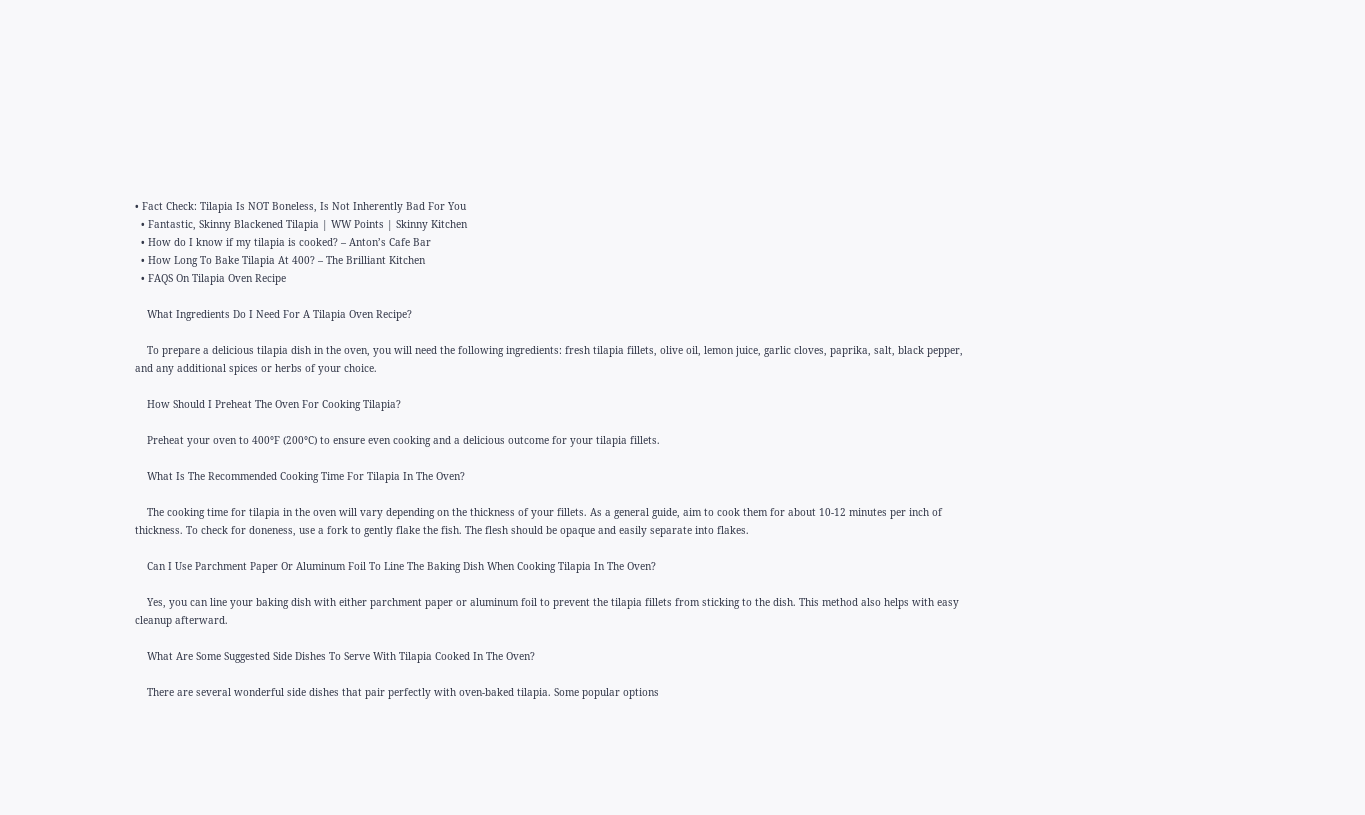• Fact Check: Tilapia Is NOT Boneless, Is Not Inherently Bad For You
  • Fantastic, Skinny Blackened Tilapia | WW Points | Skinny Kitchen
  • How do I know if my tilapia is cooked? – Anton’s Cafe Bar
  • How Long To Bake Tilapia At 400? – The Brilliant Kitchen
  • FAQS On Tilapia Oven Recipe

    What Ingredients Do I Need For A Tilapia Oven Recipe?

    To prepare a delicious tilapia dish in the oven, you will need the following ingredients: fresh tilapia fillets, olive oil, lemon juice, garlic cloves, paprika, salt, black pepper, and any additional spices or herbs of your choice.

    How Should I Preheat The Oven For Cooking Tilapia?

    Preheat your oven to 400°F (200°C) to ensure even cooking and a delicious outcome for your tilapia fillets.

    What Is The Recommended Cooking Time For Tilapia In The Oven?

    The cooking time for tilapia in the oven will vary depending on the thickness of your fillets. As a general guide, aim to cook them for about 10-12 minutes per inch of thickness. To check for doneness, use a fork to gently flake the fish. The flesh should be opaque and easily separate into flakes.

    Can I Use Parchment Paper Or Aluminum Foil To Line The Baking Dish When Cooking Tilapia In The Oven?

    Yes, you can line your baking dish with either parchment paper or aluminum foil to prevent the tilapia fillets from sticking to the dish. This method also helps with easy cleanup afterward.

    What Are Some Suggested Side Dishes To Serve With Tilapia Cooked In The Oven?

    There are several wonderful side dishes that pair perfectly with oven-baked tilapia. Some popular options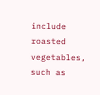include roasted vegetables, such as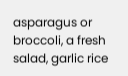asparagus or broccoli, a fresh salad, garlic rice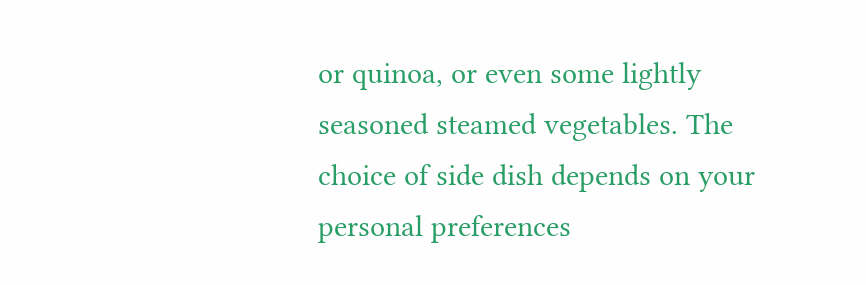or quinoa, or even some lightly seasoned steamed vegetables. The choice of side dish depends on your personal preferences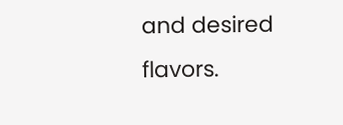and desired flavors.